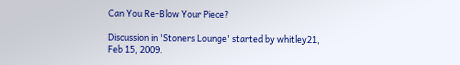Can You Re-Blow Your Piece?

Discussion in 'Stoners Lounge' started by whitley21, Feb 15, 2009.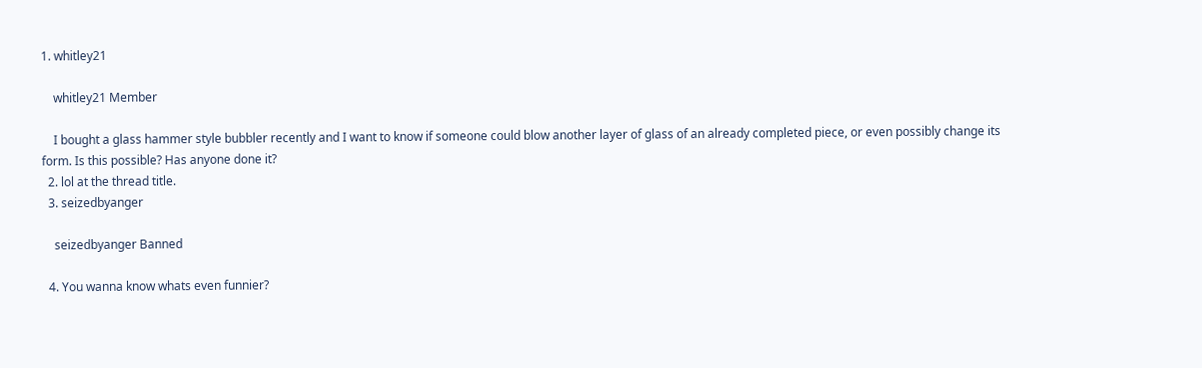1. whitley21

    whitley21 Member

    I bought a glass hammer style bubbler recently and I want to know if someone could blow another layer of glass of an already completed piece, or even possibly change its form. Is this possible? Has anyone done it?
  2. lol at the thread title.
  3. seizedbyanger

    seizedbyanger Banned

  4. You wanna know whats even funnier?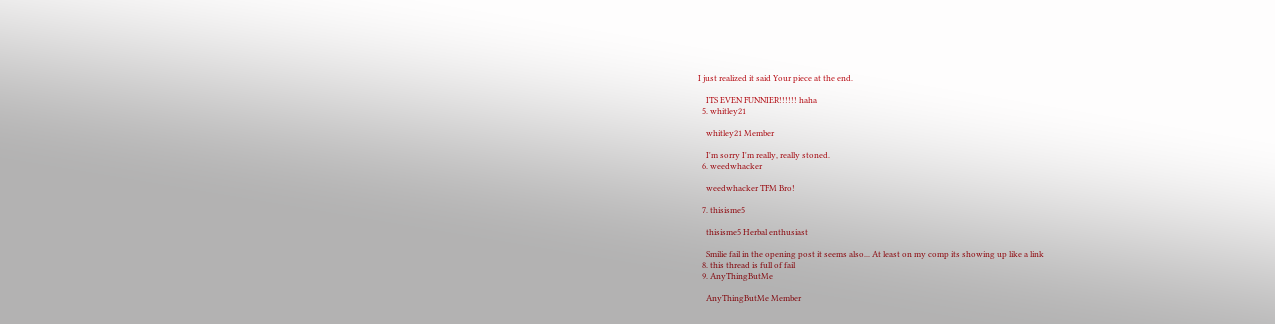I just realized it said Your piece at the end.

    ITS EVEN FUNNIER!!!!!! haha
  5. whitley21

    whitley21 Member

    I'm sorry I'm really, really stoned.
  6. weedwhacker

    weedwhacker TFM Bro!

  7. thisisme5

    thisisme5 Herbal enthusiast

    Smilie fail in the opening post it seems also... At least on my comp its showing up like a link
  8. this thread is full of fail
  9. AnyThingButMe

    AnyThingButMe Member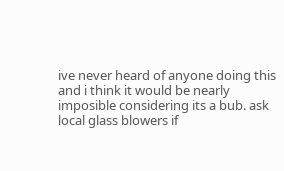ive never heard of anyone doing this and i think it would be nearly imposible considering its a bub. ask local glass blowers if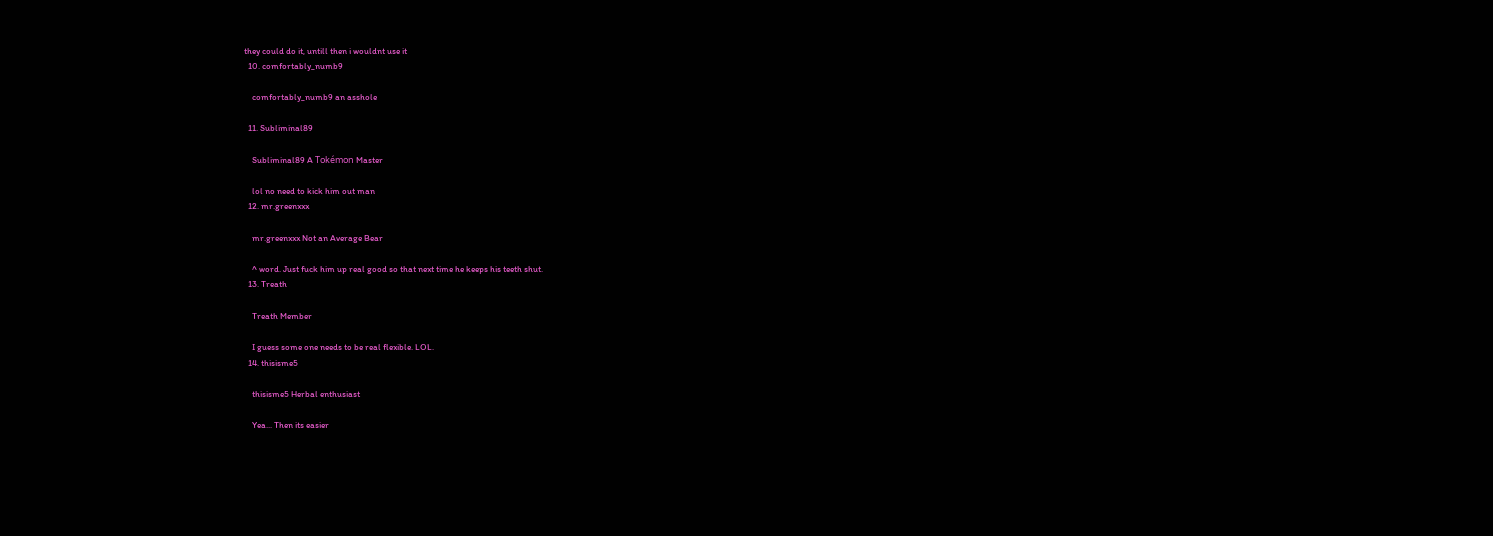they could do it, untill then i wouldnt use it
  10. comfortably_numb9

    comfortably_numb9 an asshole

  11. Subliminal89

    Subliminal89 A Tokémon Master

    lol no need to kick him out man
  12. mr.greenxxx

    mr.greenxxx Not an Average Bear

    ^ word. Just fuck him up real good so that next time he keeps his teeth shut.
  13. Treath

    Treath Member

    I guess some one needs to be real flexible. LOL.
  14. thisisme5

    thisisme5 Herbal enthusiast

    Yea... Then its easier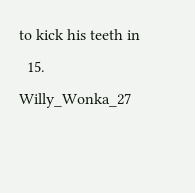to kick his teeth in
  15. Willy_Wonka_27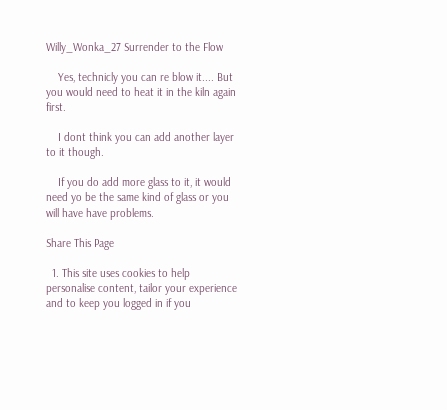Willy_Wonka_27 Surrender to the Flow

    Yes, technicly you can re blow it.... But you would need to heat it in the kiln again first.

    I dont think you can add another layer to it though.

    If you do add more glass to it, it would need yo be the same kind of glass or you will have have problems.

Share This Page

  1. This site uses cookies to help personalise content, tailor your experience and to keep you logged in if you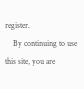register.
    By continuing to use this site, you are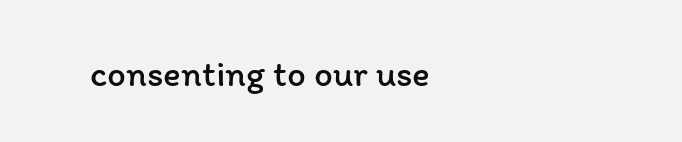consenting to our use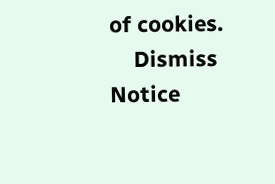of cookies.
    Dismiss Notice